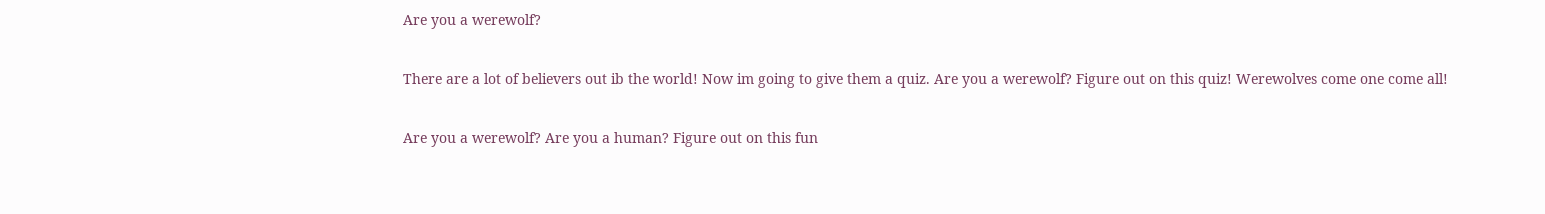Are you a werewolf?

There are a lot of believers out ib the world! Now im going to give them a quiz. Are you a werewolf? Figure out on this quiz! Werewolves come one come all!

Are you a werewolf? Are you a human? Figure out on this fun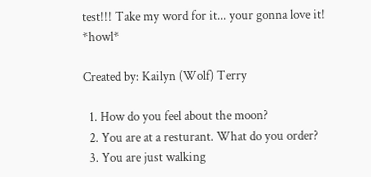test!!! Take my word for it... your gonna love it! *howl*

Created by: Kailyn (Wolf) Terry

  1. How do you feel about the moon?
  2. You are at a resturant. What do you order?
  3. You are just walking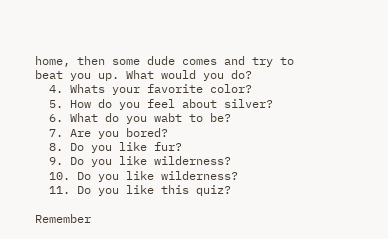home, then some dude comes and try to beat you up. What would you do?
  4. Whats your favorite color?
  5. How do you feel about silver?
  6. What do you wabt to be?
  7. Are you bored?
  8. Do you like fur?
  9. Do you like wilderness?
  10. Do you like wilderness?
  11. Do you like this quiz?

Remember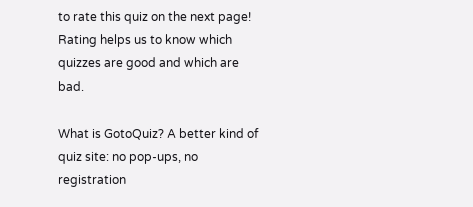to rate this quiz on the next page!
Rating helps us to know which quizzes are good and which are bad.

What is GotoQuiz? A better kind of quiz site: no pop-ups, no registration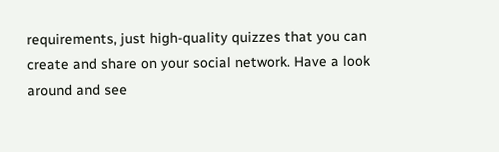requirements, just high-quality quizzes that you can create and share on your social network. Have a look around and see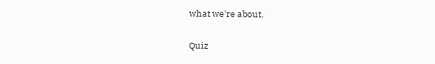what we're about.

Quiz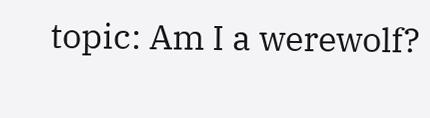topic: Am I a werewolf?